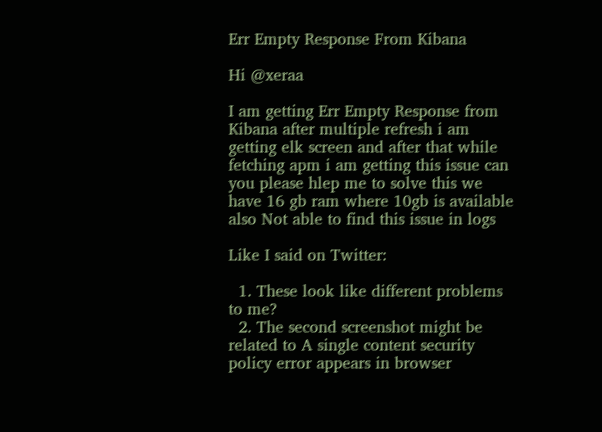Err Empty Response From Kibana

Hi @xeraa

I am getting Err Empty Response from Kibana after multiple refresh i am getting elk screen and after that while fetching apm i am getting this issue can you please hlep me to solve this we have 16 gb ram where 10gb is available also Not able to find this issue in logs

Like I said on Twitter:

  1. These look like different problems to me?
  2. The second screenshot might be related to A single content security policy error appears in browser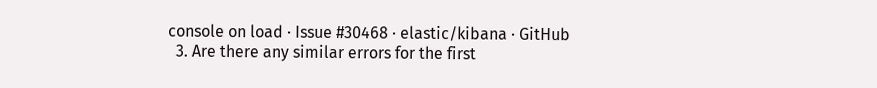console on load · Issue #30468 · elastic/kibana · GitHub
  3. Are there any similar errors for the first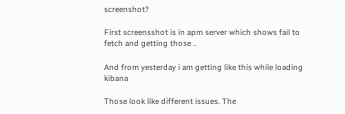screenshot?

First screensshot is in apm server which shows fail to fetch and getting those ..

And from yesterday i am getting like this while loading kibana

Those look like different issues. The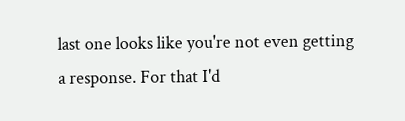last one looks like you're not even getting a response. For that I'd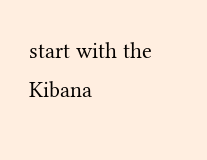start with the Kibana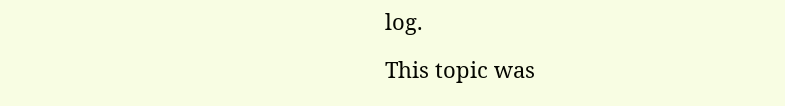log.

This topic was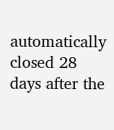automatically closed 28 days after the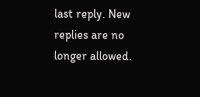last reply. New replies are no longer allowed.